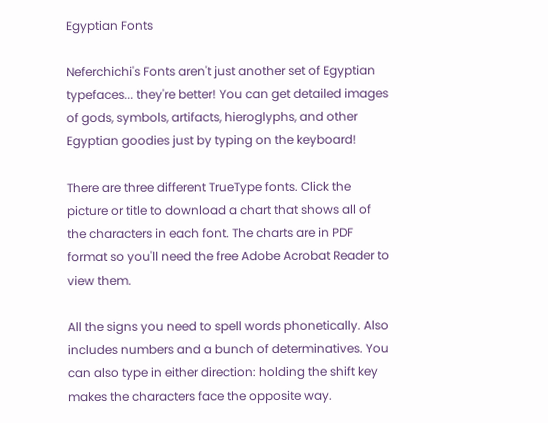Egyptian Fonts

Neferchichi's Fonts aren't just another set of Egyptian typefaces... they're better! You can get detailed images of gods, symbols, artifacts, hieroglyphs, and other Egyptian goodies just by typing on the keyboard!

There are three different TrueType fonts. Click the picture or title to download a chart that shows all of the characters in each font. The charts are in PDF format so you'll need the free Adobe Acrobat Reader to view them.

All the signs you need to spell words phonetically. Also includes numbers and a bunch of determinatives. You can also type in either direction: holding the shift key makes the characters face the opposite way.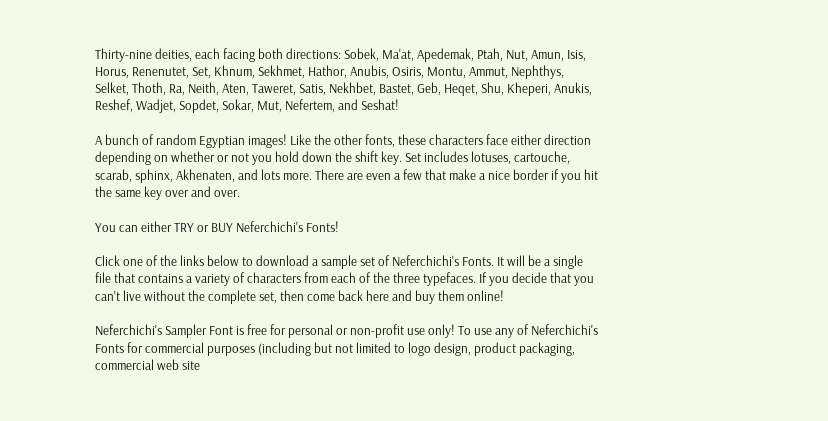Thirty-nine deities, each facing both directions: Sobek, Ma'at, Apedemak, Ptah, Nut, Amun, Isis, Horus, Renenutet, Set, Khnum, Sekhmet, Hathor, Anubis, Osiris, Montu, Ammut, Nephthys, Selket, Thoth, Ra, Neith, Aten, Taweret, Satis, Nekhbet, Bastet, Geb, Heqet, Shu, Kheperi, Anukis, Reshef, Wadjet, Sopdet, Sokar, Mut, Nefertem, and Seshat!

A bunch of random Egyptian images! Like the other fonts, these characters face either direction depending on whether or not you hold down the shift key. Set includes lotuses, cartouche, scarab, sphinx, Akhenaten, and lots more. There are even a few that make a nice border if you hit the same key over and over.

You can either TRY or BUY Neferchichi's Fonts!

Click one of the links below to download a sample set of Neferchichi's Fonts. It will be a single file that contains a variety of characters from each of the three typefaces. If you decide that you can't live without the complete set, then come back here and buy them online!

Neferchichi's Sampler Font is free for personal or non-profit use only! To use any of Neferchichi's Fonts for commercial purposes (including but not limited to logo design, product packaging, commercial web site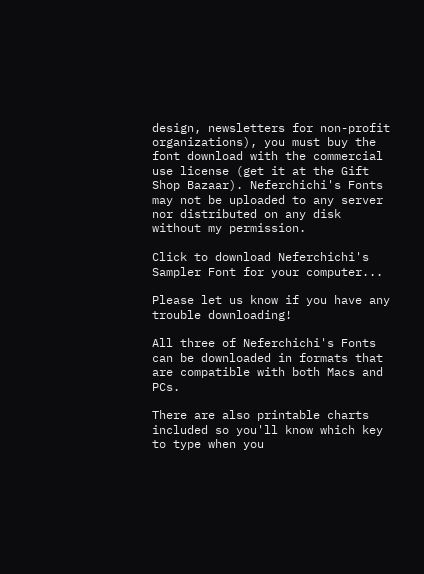design, newsletters for non-profit organizations), you must buy the font download with the commercial use license (get it at the Gift Shop Bazaar). Neferchichi's Fonts may not be uploaded to any server nor distributed on any disk without my permission.

Click to download Neferchichi's Sampler Font for your computer...

Please let us know if you have any trouble downloading!

All three of Neferchichi's Fonts can be downloaded in formats that are compatible with both Macs and PCs.

There are also printable charts included so you'll know which key to type when you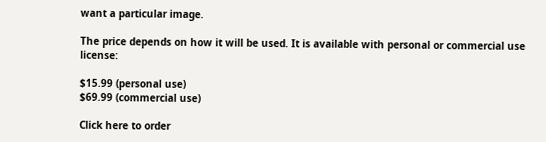want a particular image.

The price depends on how it will be used. It is available with personal or commercial use license:

$15.99 (personal use)
$69.99 (commercial use)

Click here to order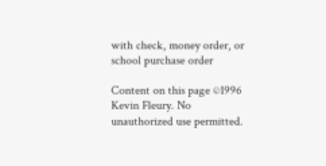with check, money order, or school purchase order

Content on this page ©1996 Kevin Fleury. No unauthorized use permitted.